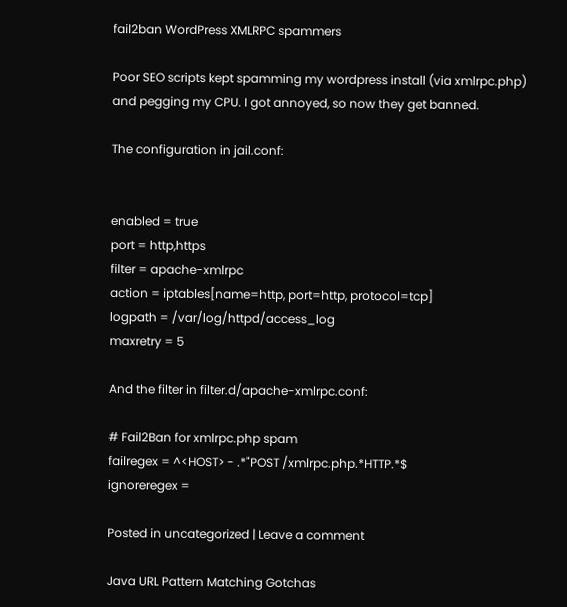fail2ban WordPress XMLRPC spammers

Poor SEO scripts kept spamming my wordpress install (via xmlrpc.php) and pegging my CPU. I got annoyed, so now they get banned.

The configuration in jail.conf:


enabled = true
port = http,https
filter = apache-xmlrpc
action = iptables[name=http, port=http, protocol=tcp]
logpath = /var/log/httpd/access_log
maxretry = 5

And the filter in filter.d/apache-xmlrpc.conf:

# Fail2Ban for xmlrpc.php spam
failregex = ^<HOST> - .*"POST /xmlrpc.php.*HTTP.*$
ignoreregex =

Posted in uncategorized | Leave a comment

Java URL Pattern Matching Gotchas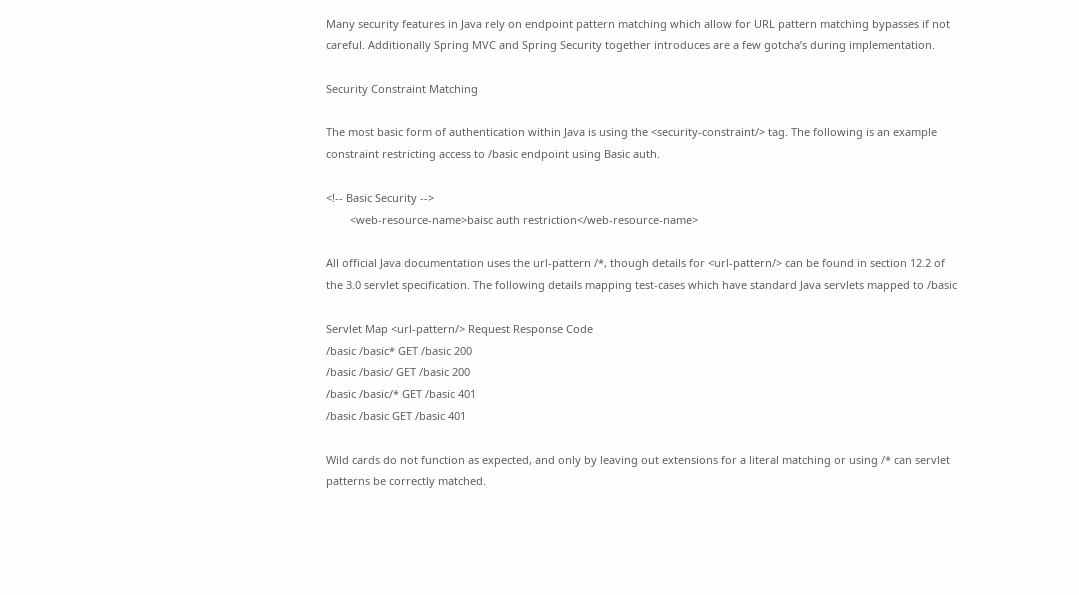Many security features in Java rely on endpoint pattern matching which allow for URL pattern matching bypasses if not careful. Additionally Spring MVC and Spring Security together introduces are a few gotcha’s during implementation.

Security Constraint Matching

The most basic form of authentication within Java is using the <security-constraint/> tag. The following is an example constraint restricting access to /basic endpoint using Basic auth.

<!-- Basic Security -->
        <web-resource-name>baisc auth restriction</web-resource-name>

All official Java documentation uses the url-pattern /*, though details for <url-pattern/> can be found in section 12.2 of the 3.0 servlet specification. The following details mapping test-cases which have standard Java servlets mapped to /basic

Servlet Map <url-pattern/> Request Response Code
/basic /basic* GET /basic 200
/basic /basic/ GET /basic 200
/basic /basic/* GET /basic 401
/basic /basic GET /basic 401

Wild cards do not function as expected, and only by leaving out extensions for a literal matching or using /* can servlet patterns be correctly matched.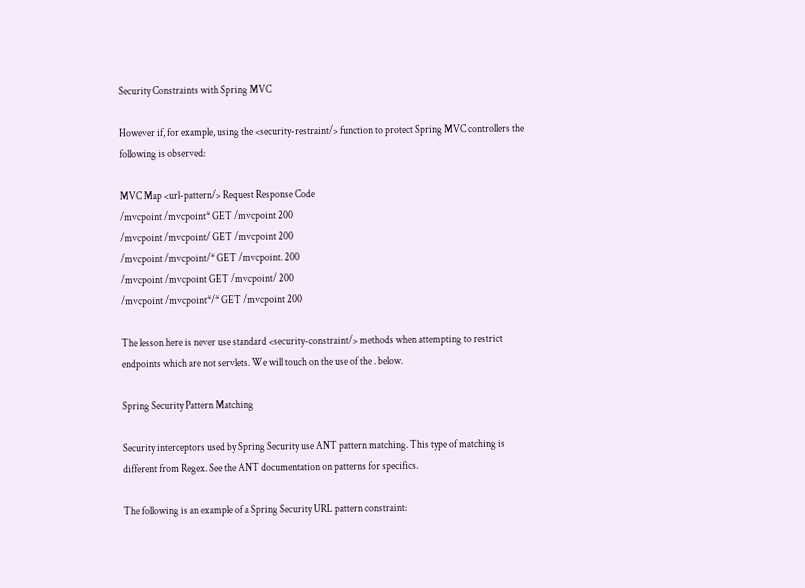Security Constraints with Spring MVC

However if, for example, using the <security-restraint/> function to protect Spring MVC controllers the following is observed:

MVC Map <url-pattern/> Request Response Code
/mvcpoint /mvcpoint* GET /mvcpoint 200
/mvcpoint /mvcpoint/ GET /mvcpoint 200
/mvcpoint /mvcpoint/* GET /mvcpoint. 200
/mvcpoint /mvcpoint GET /mvcpoint/ 200
/mvcpoint /mvcpoint*/* GET /mvcpoint 200

The lesson here is never use standard <security-constraint/> methods when attempting to restrict endpoints which are not servlets. We will touch on the use of the . below.

Spring Security Pattern Matching

Security interceptors used by Spring Security use ANT pattern matching. This type of matching is different from Regex. See the ANT documentation on patterns for specifics.

The following is an example of a Spring Security URL pattern constraint: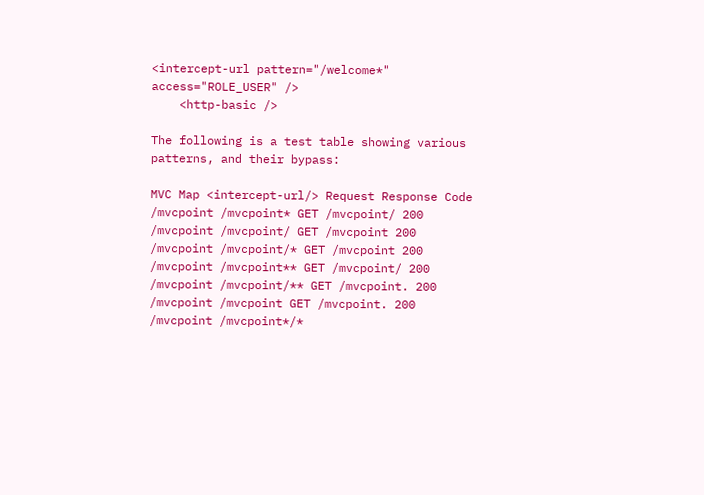<intercept-url pattern="/welcome*" access="ROLE_USER" />
    <http-basic />

The following is a test table showing various patterns, and their bypass:

MVC Map <intercept-url/> Request Response Code
/mvcpoint /mvcpoint* GET /mvcpoint/ 200
/mvcpoint /mvcpoint/ GET /mvcpoint 200
/mvcpoint /mvcpoint/* GET /mvcpoint 200
/mvcpoint /mvcpoint** GET /mvcpoint/ 200
/mvcpoint /mvcpoint/** GET /mvcpoint. 200
/mvcpoint /mvcpoint GET /mvcpoint. 200
/mvcpoint /mvcpoint*/*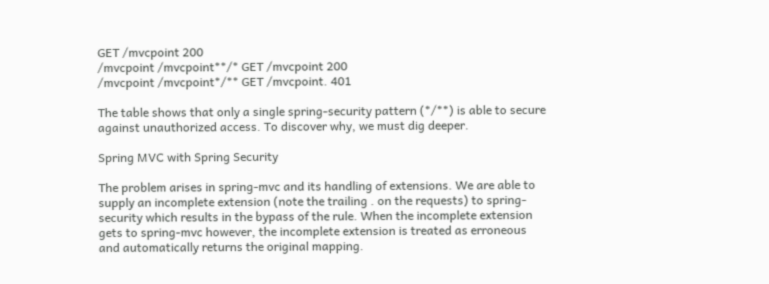GET /mvcpoint 200
/mvcpoint /mvcpoint**/* GET /mvcpoint 200
/mvcpoint /mvcpoint*/** GET /mvcpoint. 401

The table shows that only a single spring-security pattern (*/**) is able to secure against unauthorized access. To discover why, we must dig deeper.

Spring MVC with Spring Security

The problem arises in spring-mvc and its handling of extensions. We are able to supply an incomplete extension (note the trailing . on the requests) to spring-security which results in the bypass of the rule. When the incomplete extension gets to spring-mvc however, the incomplete extension is treated as erroneous and automatically returns the original mapping.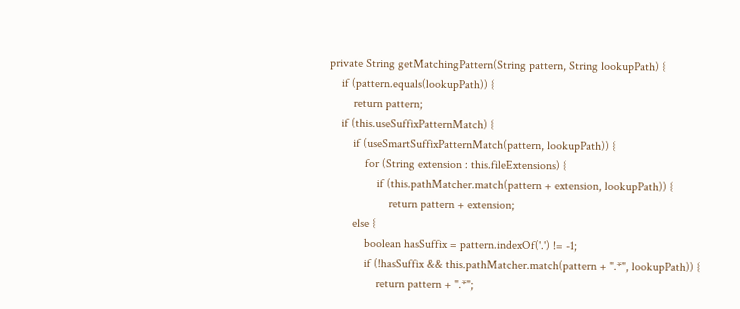private String getMatchingPattern(String pattern, String lookupPath) {
    if (pattern.equals(lookupPath)) {
        return pattern;
    if (this.useSuffixPatternMatch) {
        if (useSmartSuffixPatternMatch(pattern, lookupPath)) {
            for (String extension : this.fileExtensions) {
                if (this.pathMatcher.match(pattern + extension, lookupPath)) {
                    return pattern + extension;
        else {
            boolean hasSuffix = pattern.indexOf('.') != -1;
            if (!hasSuffix && this.pathMatcher.match(pattern + ".*", lookupPath)) {
                return pattern + ".*";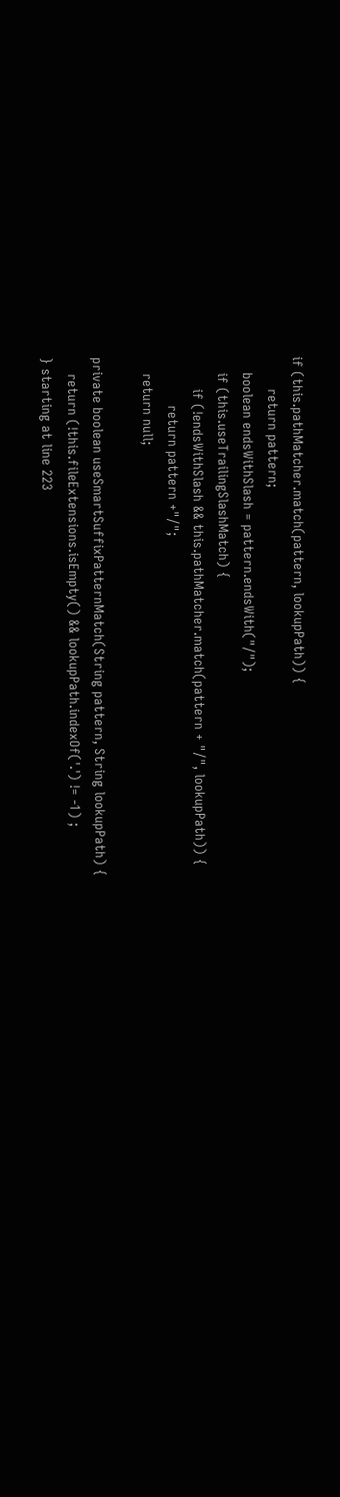if (this.pathMatcher.match(pattern, lookupPath)) {
        return pattern;
    boolean endsWithSlash = pattern.endsWith("/");
    if (this.useTrailingSlashMatch) {
        if (!endsWithSlash && this.pathMatcher.match(pattern + "/", lookupPath)) {
            return pattern +"/";
    return null;

private boolean useSmartSuffixPatternMatch(String pattern, String lookupPath) {
    return (!this.fileExtensions.isEmpty() && lookupPath.indexOf('.') != -1) ;
} starting at line 223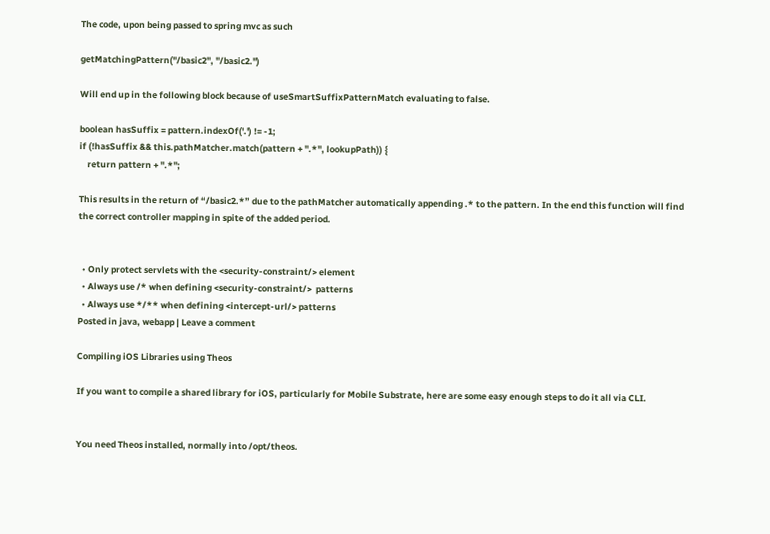The code, upon being passed to spring mvc as such

getMatchingPattern("/basic2", "/basic2.")

Will end up in the following block because of useSmartSuffixPatternMatch evaluating to false.

boolean hasSuffix = pattern.indexOf('.') != -1;
if (!hasSuffix && this.pathMatcher.match(pattern + ".*", lookupPath)) {
    return pattern + ".*";

This results in the return of “/basic2.*” due to the pathMatcher automatically appending .* to the pattern. In the end this function will find the correct controller mapping in spite of the added period.


  • Only protect servlets with the <security-constraint/> element
  • Always use /* when defining <security-constraint/>  patterns
  • Always use */** when defining <intercept-url/> patterns
Posted in java, webapp | Leave a comment

Compiling iOS Libraries using Theos

If you want to compile a shared library for iOS, particularly for Mobile Substrate, here are some easy enough steps to do it all via CLI.


You need Theos installed, normally into /opt/theos.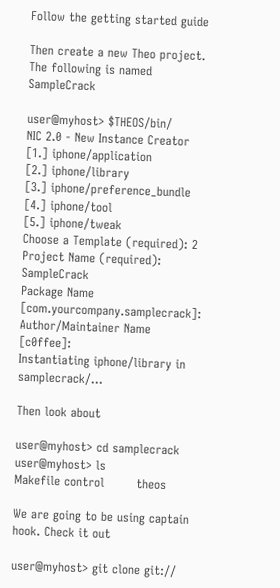Follow the getting started guide

Then create a new Theo project. The following is named SampleCrack

user@myhost> $THEOS/bin/
NIC 2.0 - New Instance Creator
[1.] iphone/application
[2.] iphone/library
[3.] iphone/preference_bundle
[4.] iphone/tool
[5.] iphone/tweak
Choose a Template (required): 2
Project Name (required): SampleCrack
Package Name [com.yourcompany.samplecrack]:
Author/Maintainer Name [c0ffee]:
Instantiating iphone/library in samplecrack/...

Then look about

user@myhost> cd samplecrack
user@myhost> ls
Makefile control        theos

We are going to be using captain hook. Check it out

user@myhost> git clone git://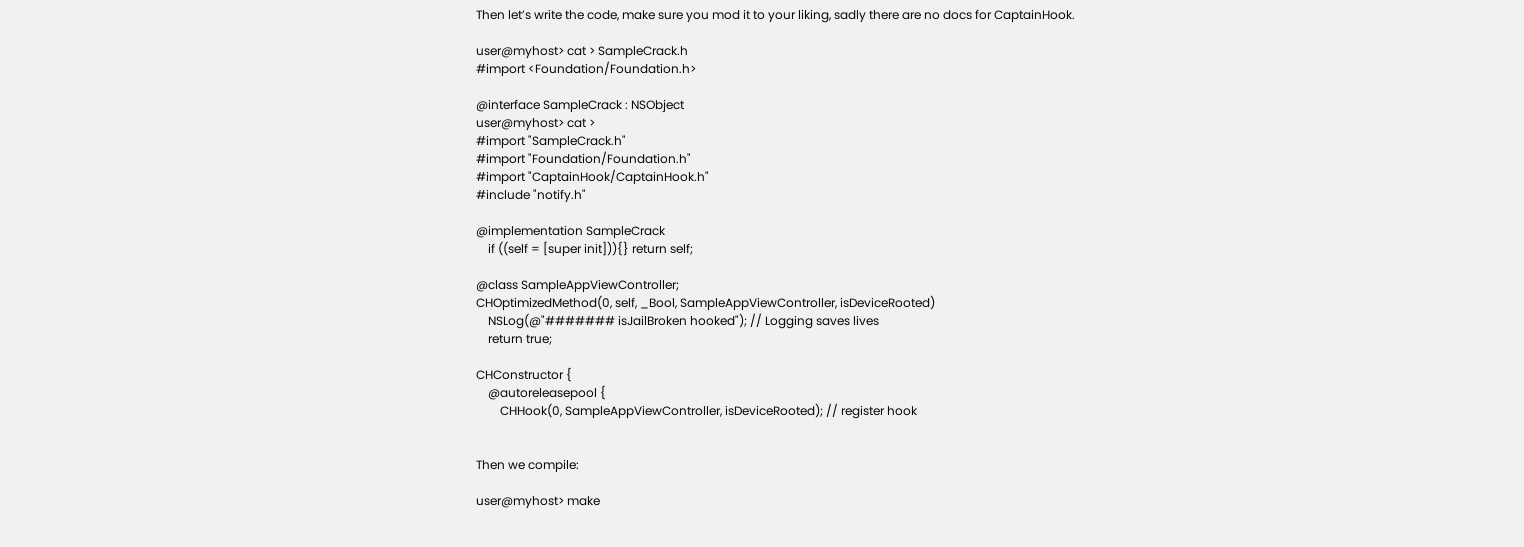Then let’s write the code, make sure you mod it to your liking, sadly there are no docs for CaptainHook.

user@myhost> cat > SampleCrack.h
#import <Foundation/Foundation.h>

@interface SampleCrack : NSObject
user@myhost> cat >
#import "SampleCrack.h"
#import "Foundation/Foundation.h"
#import "CaptainHook/CaptainHook.h"
#include "notify.h"

@implementation SampleCrack
    if ((self = [super init])){} return self;

@class SampleAppViewController;
CHOptimizedMethod(0, self, _Bool, SampleAppViewController, isDeviceRooted)
    NSLog(@"####### isJailBroken hooked"); // Logging saves lives
    return true;

CHConstructor {
    @autoreleasepool {
        CHHook(0, SampleAppViewController, isDeviceRooted); // register hook


Then we compile:

user@myhost> make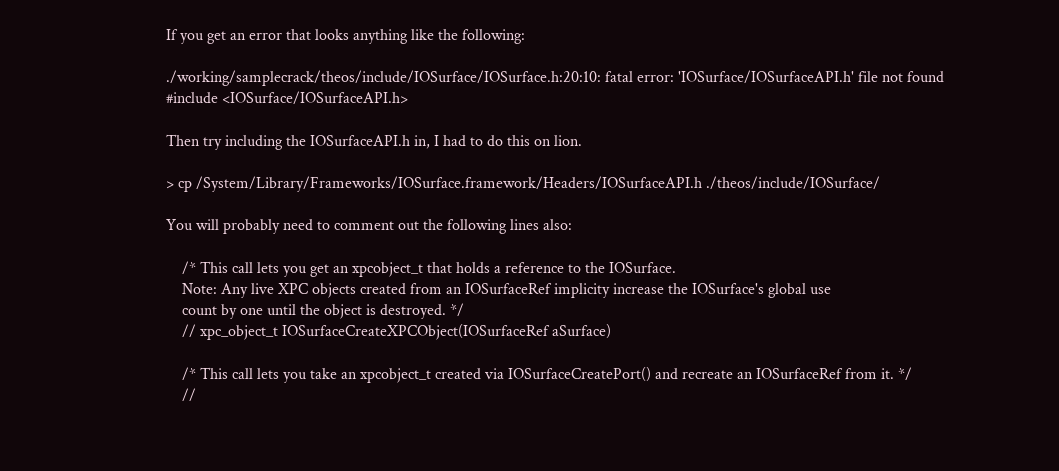If you get an error that looks anything like the following:

./working/samplecrack/theos/include/IOSurface/IOSurface.h:20:10: fatal error: 'IOSurface/IOSurfaceAPI.h' file not found
#include <IOSurface/IOSurfaceAPI.h>

Then try including the IOSurfaceAPI.h in, I had to do this on lion.

> cp /System/Library/Frameworks/IOSurface.framework/Headers/IOSurfaceAPI.h ./theos/include/IOSurface/

You will probably need to comment out the following lines also:

    /* This call lets you get an xpcobject_t that holds a reference to the IOSurface.
    Note: Any live XPC objects created from an IOSurfaceRef implicity increase the IOSurface's global use
    count by one until the object is destroyed. */
    // xpc_object_t IOSurfaceCreateXPCObject(IOSurfaceRef aSurface)

    /* This call lets you take an xpcobject_t created via IOSurfaceCreatePort() and recreate an IOSurfaceRef from it. */
    //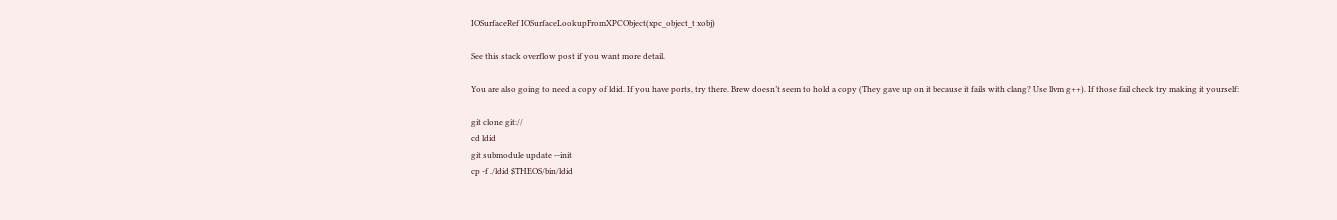IOSurfaceRef IOSurfaceLookupFromXPCObject(xpc_object_t xobj)

See this stack overflow post if you want more detail.

You are also going to need a copy of ldid. If you have ports, try there. Brew doesn’t seem to hold a copy (They gave up on it because it fails with clang? Use llvm g++). If those fail check try making it yourself:

git clone git://
cd ldid
git submodule update --init
cp -f ./ldid $THEOS/bin/ldid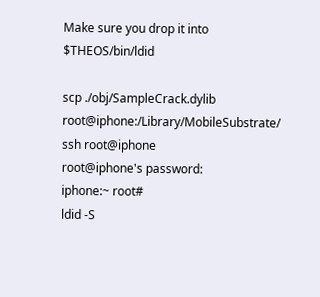Make sure you drop it into $THEOS/bin/ldid

scp ./obj/SampleCrack.dylib root@iphone:/Library/MobileSubstrate/
ssh root@iphone
root@iphone's password:
iphone:~ root#
ldid -S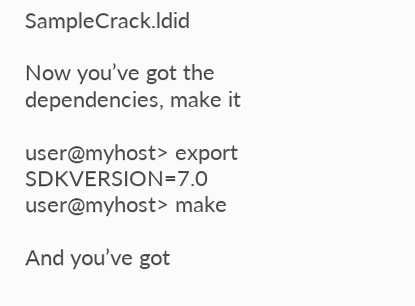SampleCrack.ldid

Now you’ve got the dependencies, make it

user@myhost> export SDKVERSION=7.0
user@myhost> make

And you’ve got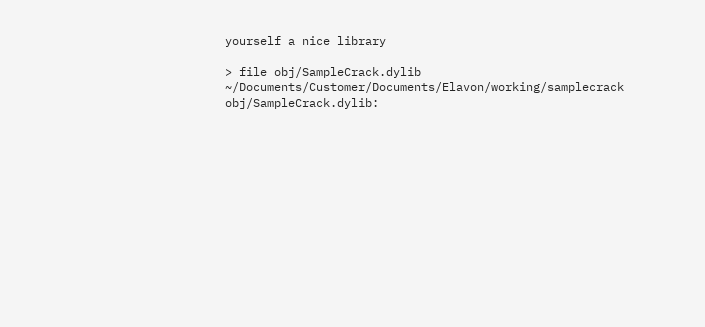yourself a nice library

> file obj/SampleCrack.dylib                                       ~/Documents/Customer/Documents/Elavon/working/samplecrack
obj/SampleCrack.dylib: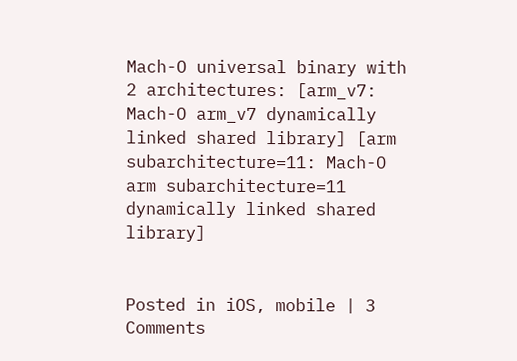Mach-O universal binary with 2 architectures: [arm_v7: Mach-O arm_v7 dynamically linked shared library] [arm subarchitecture=11: Mach-O arm subarchitecture=11 dynamically linked shared library]


Posted in iOS, mobile | 3 Comments